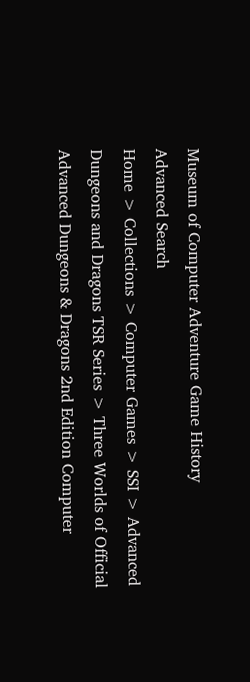Museum of Computer Adventure Game History
Advanced Search
Home > Collections > Computer Games > SSI > Advanced Dungeons and Dragons TSR Series > Three Worlds of Official Advanced Dungeons & Dragons 2nd Edition Computer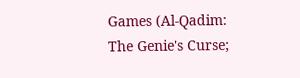Games (Al-Qadim: The Genie's Curse;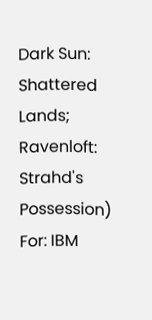Dark Sun: Shattered Lands; Ravenloft: Strahd's Possession)
For: IBM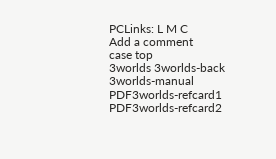PCLinks: L M C
Add a comment
case top
3worlds 3worlds-back 3worlds-manual PDF3worlds-refcard1 PDF3worlds-refcard2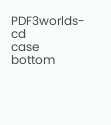PDF3worlds-cd
case bottom